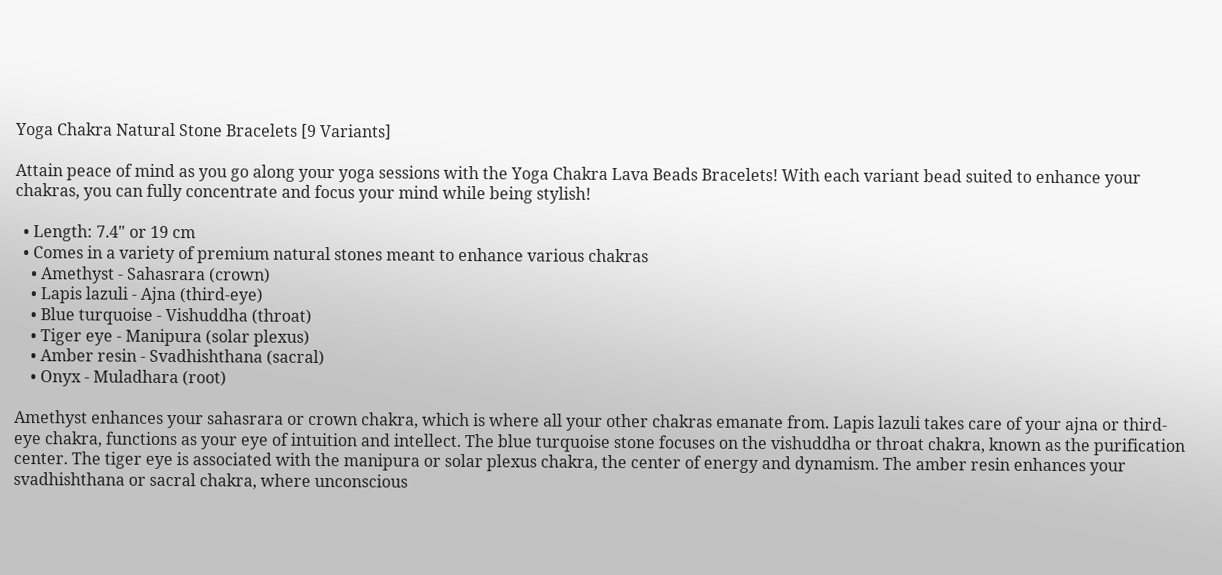Yoga Chakra Natural Stone Bracelets [9 Variants]

Attain peace of mind as you go along your yoga sessions with the Yoga Chakra Lava Beads Bracelets! With each variant bead suited to enhance your chakras, you can fully concentrate and focus your mind while being stylish!

  • Length: 7.4" or 19 cm
  • Comes in a variety of premium natural stones meant to enhance various chakras
    • Amethyst - Sahasrara (crown)
    • Lapis lazuli - Ajna (third-eye)
    • Blue turquoise - Vishuddha (throat)
    • Tiger eye - Manipura (solar plexus)
    • Amber resin - Svadhishthana (sacral)
    • Onyx - Muladhara (root)

Amethyst enhances your sahasrara or crown chakra, which is where all your other chakras emanate from. Lapis lazuli takes care of your ajna or third-eye chakra, functions as your eye of intuition and intellect. The blue turquoise stone focuses on the vishuddha or throat chakra, known as the purification center. The tiger eye is associated with the manipura or solar plexus chakra, the center of energy and dynamism. The amber resin enhances your svadhishthana or sacral chakra, where unconscious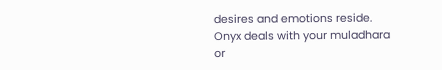desires and emotions reside. Onyx deals with your muladhara or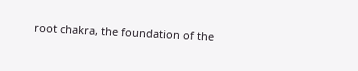root chakra, the foundation of the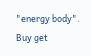"energy body". Buy get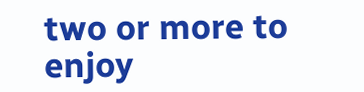two or more to enjoy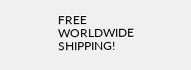FREE WORLDWIDE SHIPPING!